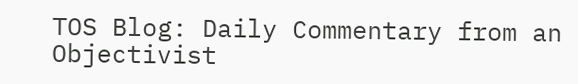TOS Blog: Daily Commentary from an Objectivist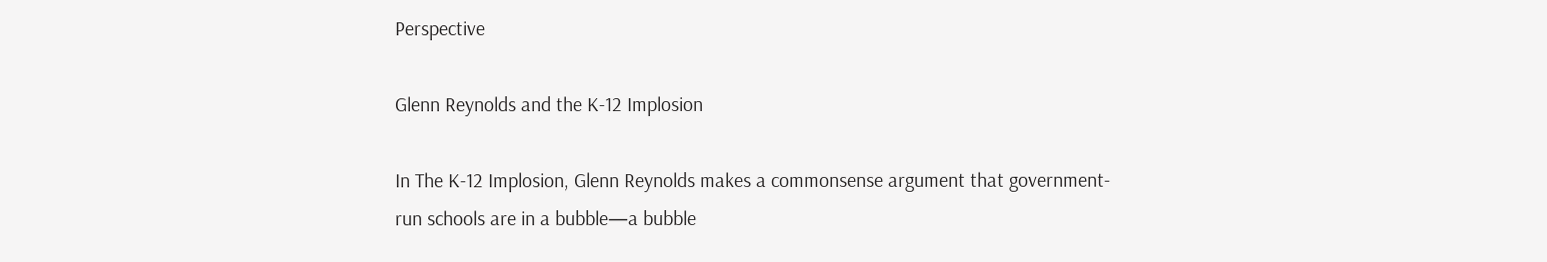Perspective

Glenn Reynolds and the K-12 Implosion

In The K-12 Implosion, Glenn Reynolds makes a commonsense argument that government-run schools are in a bubble—a bubble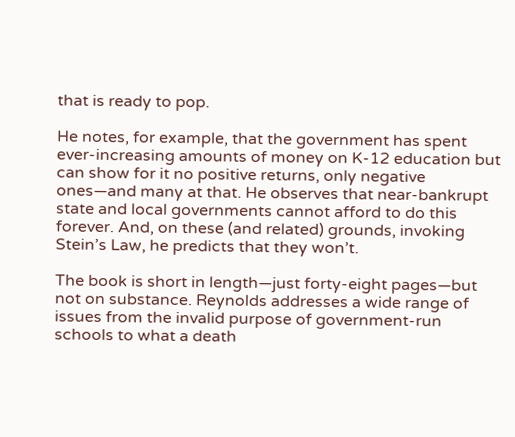that is ready to pop.

He notes, for example, that the government has spent ever-increasing amounts of money on K-12 education but can show for it no positive returns, only negative ones—and many at that. He observes that near-bankrupt state and local governments cannot afford to do this forever. And, on these (and related) grounds, invoking Stein’s Law, he predicts that they won’t.

The book is short in length—just forty-eight pages—but not on substance. Reynolds addresses a wide range of issues from the invalid purpose of government-run schools to what a death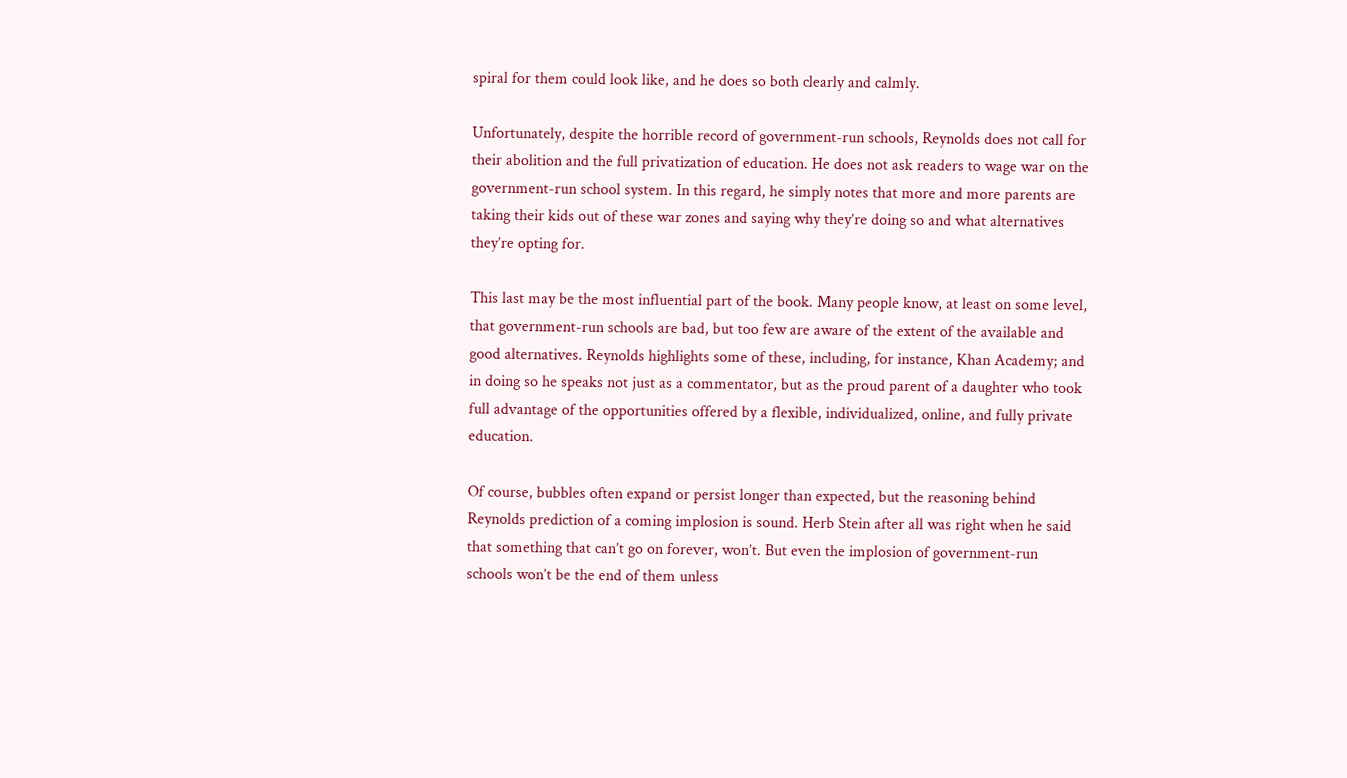spiral for them could look like, and he does so both clearly and calmly.

Unfortunately, despite the horrible record of government-run schools, Reynolds does not call for their abolition and the full privatization of education. He does not ask readers to wage war on the government-run school system. In this regard, he simply notes that more and more parents are taking their kids out of these war zones and saying why they’re doing so and what alternatives they’re opting for.

This last may be the most influential part of the book. Many people know, at least on some level, that government-run schools are bad, but too few are aware of the extent of the available and good alternatives. Reynolds highlights some of these, including, for instance, Khan Academy; and in doing so he speaks not just as a commentator, but as the proud parent of a daughter who took full advantage of the opportunities offered by a flexible, individualized, online, and fully private education.

Of course, bubbles often expand or persist longer than expected, but the reasoning behind Reynolds prediction of a coming implosion is sound. Herb Stein after all was right when he said that something that can’t go on forever, won’t. But even the implosion of government-run schools won’t be the end of them unless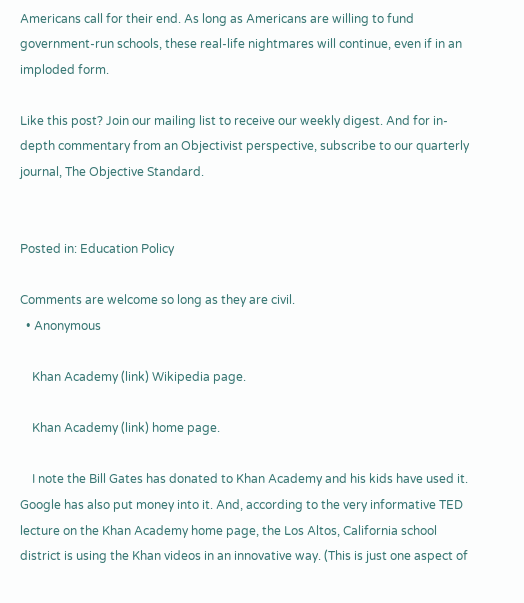Americans call for their end. As long as Americans are willing to fund government-run schools, these real-life nightmares will continue, even if in an imploded form.

Like this post? Join our mailing list to receive our weekly digest. And for in-depth commentary from an Objectivist perspective, subscribe to our quarterly journal, The Objective Standard.


Posted in: Education Policy

Comments are welcome so long as they are civil.
  • Anonymous

    Khan Academy (link) Wikipedia page.

    Khan Academy (link) home page.

    I note the Bill Gates has donated to Khan Academy and his kids have used it. Google has also put money into it. And, according to the very informative TED lecture on the Khan Academy home page, the Los Altos, California school district is using the Khan videos in an innovative way. (This is just one aspect of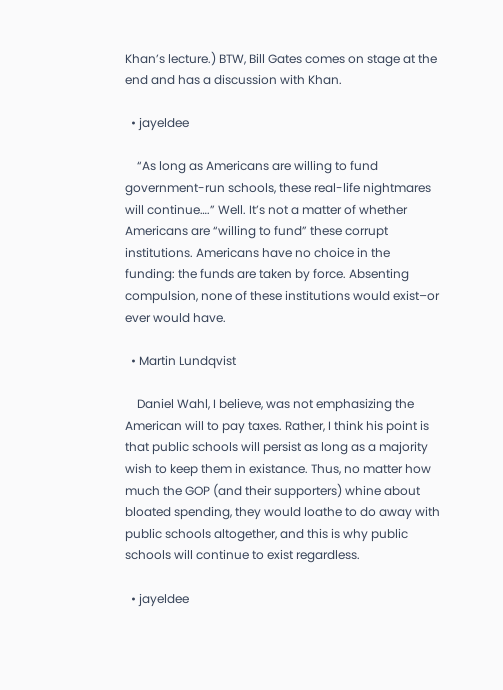Khan’s lecture.) BTW, Bill Gates comes on stage at the end and has a discussion with Khan.

  • jayeldee

    “As long as Americans are willing to fund government-run schools, these real-life nightmares will continue….” Well. It’s not a matter of whether Americans are “willing to fund” these corrupt institutions. Americans have no choice in the funding: the funds are taken by force. Absenting compulsion, none of these institutions would exist–or ever would have.

  • Martin Lundqvist

    Daniel Wahl, I believe, was not emphasizing the American will to pay taxes. Rather, I think his point is that public schools will persist as long as a majority wish to keep them in existance. Thus, no matter how much the GOP (and their supporters) whine about bloated spending, they would loathe to do away with public schools altogether, and this is why public schools will continue to exist regardless.

  • jayeldee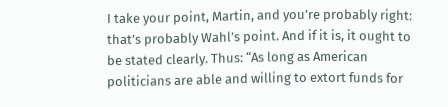I take your point, Martin, and you’re probably right: that’s probably Wahl’s point. And if it is, it ought to be stated clearly. Thus: “As long as American politicians are able and willing to extort funds for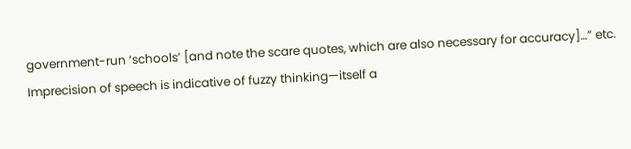government-run ‘schools’ [and note the scare quotes, which are also necessary for accuracy]…” etc. Imprecision of speech is indicative of fuzzy thinking—itself a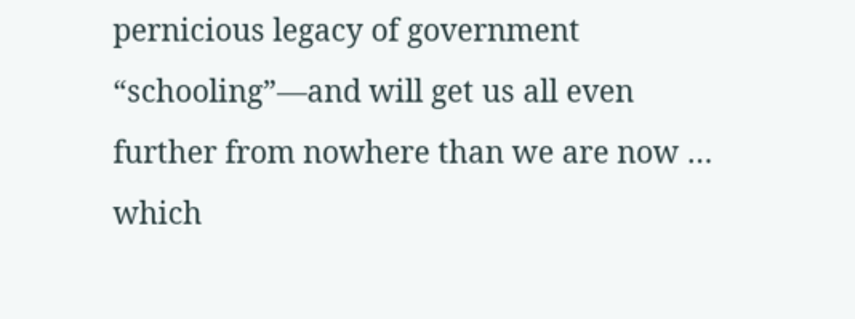pernicious legacy of government “schooling”—and will get us all even further from nowhere than we are now … which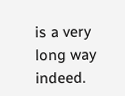is a very long way indeed.